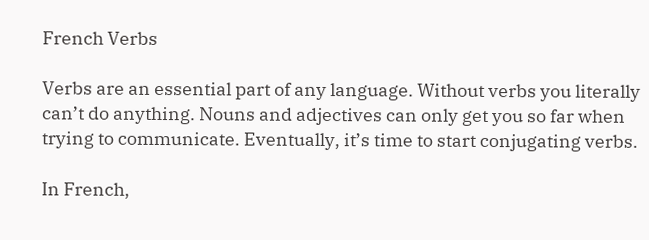French Verbs

Verbs are an essential part of any language. Without verbs you literally can’t do anything. Nouns and adjectives can only get you so far when trying to communicate. Eventually, it’s time to start conjugating verbs.

In French,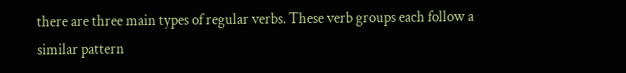there are three main types of regular verbs. These verb groups each follow a similar pattern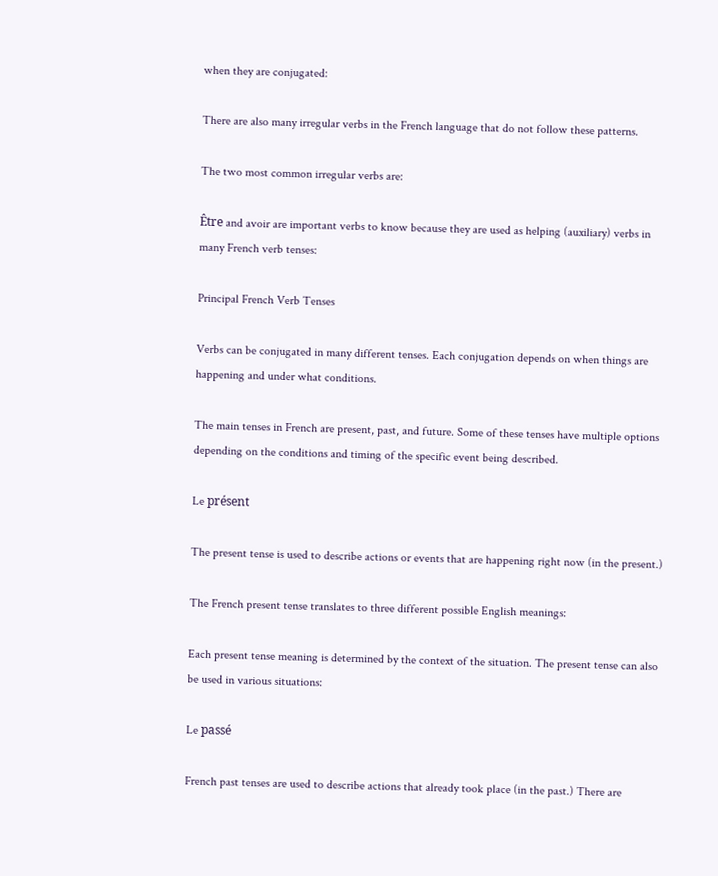when they are conjugated:

There are also many irregular verbs in the French language that do not follow these patterns.

The two most common irregular verbs are:

Être and avoir are important verbs to know because they are used as helping (auxiliary) verbs in many French verb tenses:

Principal French Verb Tenses

Verbs can be conjugated in many different tenses. Each conjugation depends on when things are happening and under what conditions.

The main tenses in French are present, past, and future. Some of these tenses have multiple options depending on the conditions and timing of the specific event being described.

Le présent

The present tense is used to describe actions or events that are happening right now (in the present.)

The French present tense translates to three different possible English meanings:

Each present tense meaning is determined by the context of the situation. The present tense can also be used in various situations:

Le passé

French past tenses are used to describe actions that already took place (in the past.) There are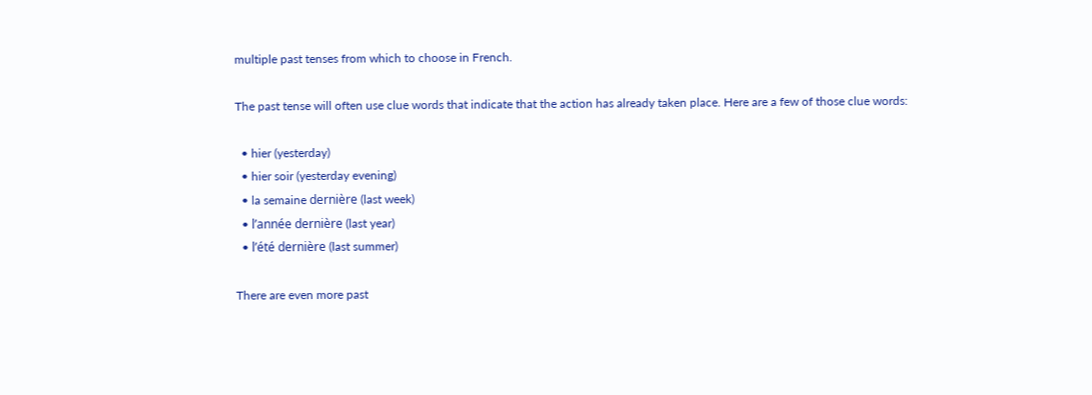multiple past tenses from which to choose in French.

The past tense will often use clue words that indicate that the action has already taken place. Here are a few of those clue words:

  • hier (yesterday)
  • hier soir (yesterday evening)
  • la semaine dernière (last week)
  • l’année dernière (last year)
  • l’été dernière (last summer)

There are even more past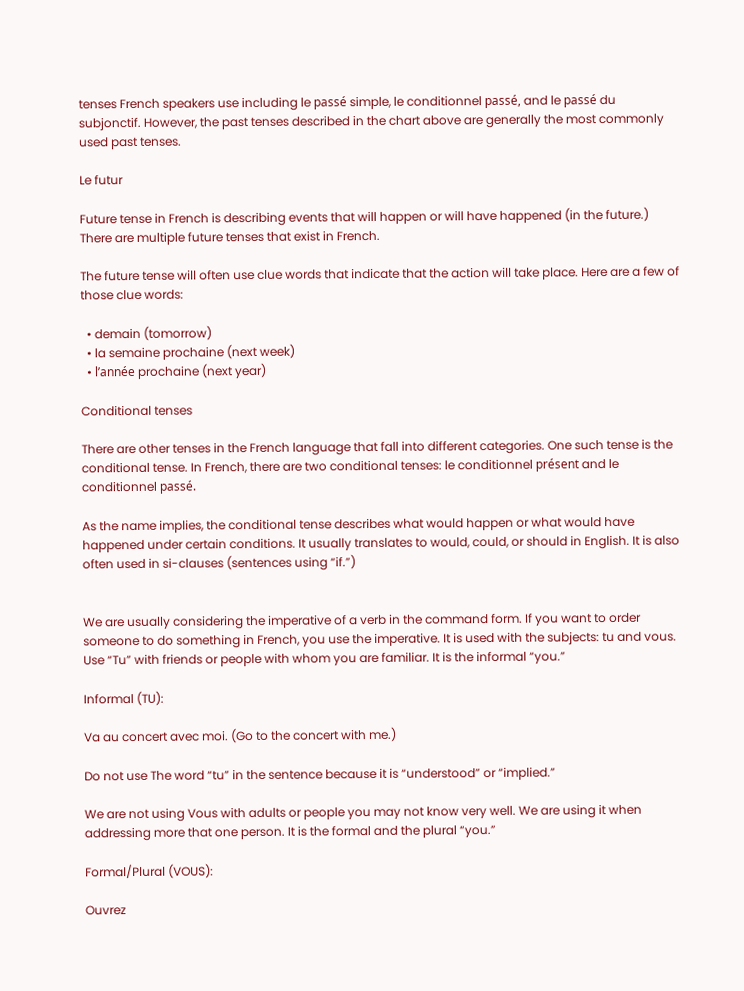tenses French speakers use including le passé simple, le conditionnel passé, and le passé du subjonctif. However, the past tenses described in the chart above are generally the most commonly used past tenses.

Le futur

Future tense in French is describing events that will happen or will have happened (in the future.) There are multiple future tenses that exist in French.

The future tense will often use clue words that indicate that the action will take place. Here are a few of those clue words:

  • demain (tomorrow)
  • la semaine prochaine (next week)
  • l’année prochaine (next year)

Conditional tenses

There are other tenses in the French language that fall into different categories. One such tense is the conditional tense. In French, there are two conditional tenses: le conditionnel présent and le conditionnel passé.

As the name implies, the conditional tense describes what would happen or what would have happened under certain conditions. It usually translates to would, could, or should in English. It is also often used in si-clauses (sentences using “if.”)


We are usually considering the imperative of a verb in the command form. If you want to order someone to do something in French, you use the imperative. It is used with the subjects: tu and vous. Use “Tu” with friends or people with whom you are familiar. It is the informal “you.”

Informal (TU):

Va au concert avec moi. (Go to the concert with me.)

Do not use The word “tu” in the sentence because it is “understood” or “implied.”

We are not using Vous with adults or people you may not know very well. We are using it when addressing more that one person. It is the formal and the plural “you.”

Formal/Plural (VOUS):

Ouvrez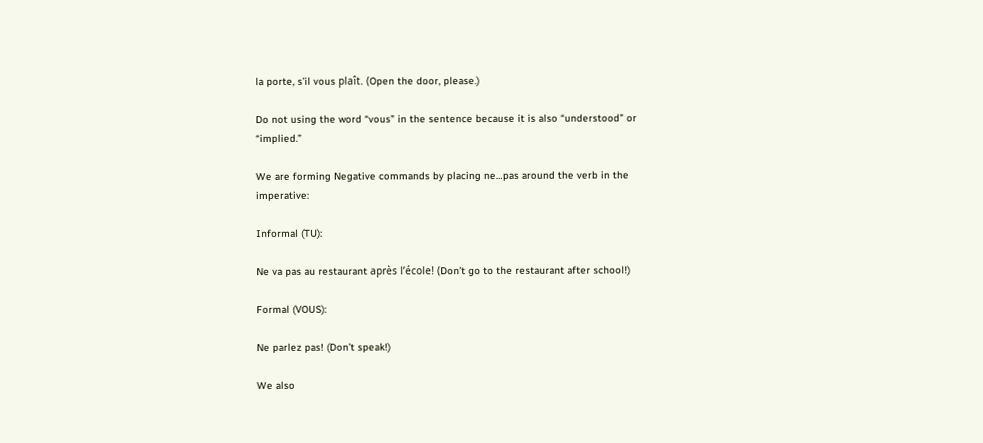la porte, s’il vous plaît. (Open the door, please.)

Do not using the word “vous” in the sentence because it is also “understood” or “implied.”

We are forming Negative commands by placing ne…pas around the verb in the imperative:

Informal (TU):

Ne va pas au restaurant après l’école! (Don’t go to the restaurant after school!)

Formal (VOUS):

Ne parlez pas! (Don’t speak!)

We also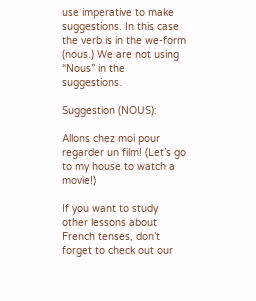use imperative to make suggestions. In this case the verb is in the we-form (nous.) We are not using “Nous” in the suggestions.

Suggestion (NOUS):

Allons chez moi pour regarder un film! (Let’s go to my house to watch a movie!)

If you want to study other lessons about French tenses, don’t forget to check out our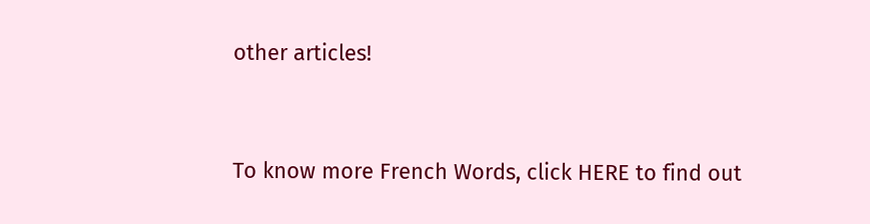other articles!


To know more French Words, click HERE to find out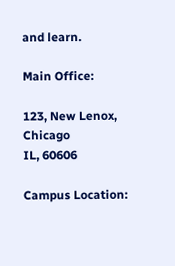and learn.

Main Office:

123, New Lenox, Chicago
IL, 60606

Campus Location: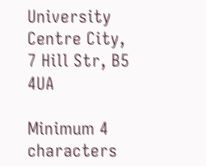University Centre City,
7 Hill Str, B5 4UA

Minimum 4 characters